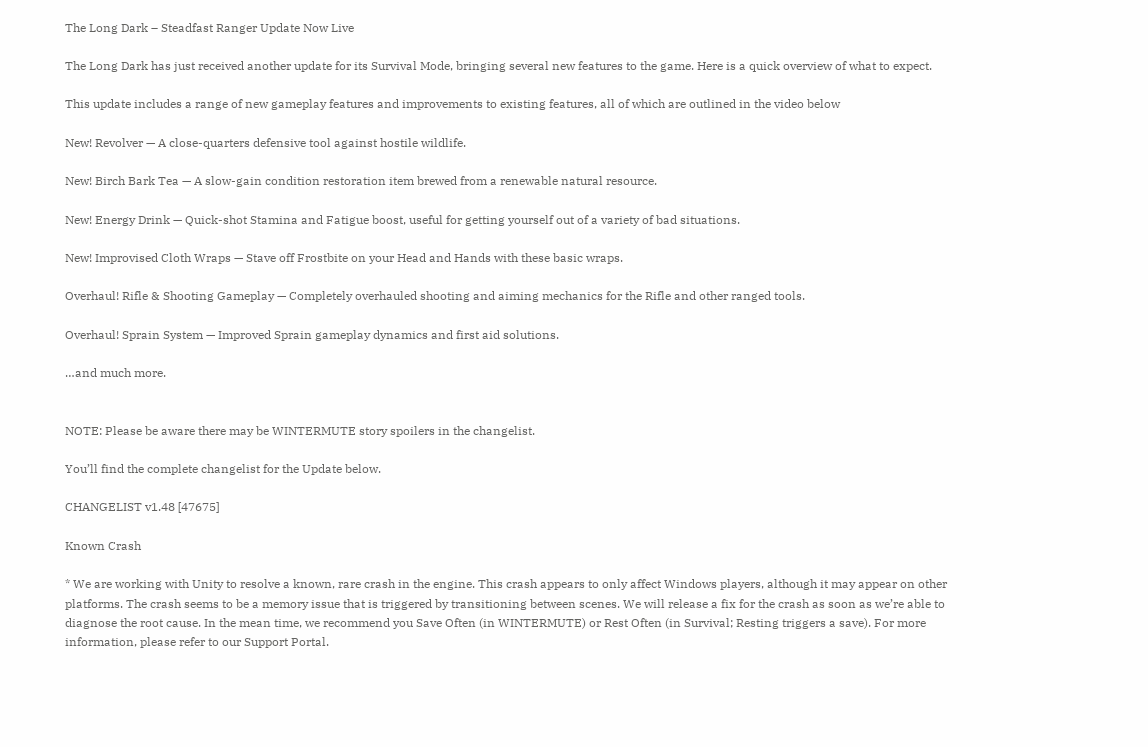The Long Dark – Steadfast Ranger Update Now Live

The Long Dark has just received another update for its Survival Mode, bringing several new features to the game. Here is a quick overview of what to expect.

This update includes a range of new gameplay features and improvements to existing features, all of which are outlined in the video below

New! Revolver — A close-quarters defensive tool against hostile wildlife.

New! Birch Bark Tea — A slow-gain condition restoration item brewed from a renewable natural resource.

New! Energy Drink — Quick-shot Stamina and Fatigue boost, useful for getting yourself out of a variety of bad situations.

New! Improvised Cloth Wraps — Stave off Frostbite on your Head and Hands with these basic wraps.

Overhaul! Rifle & Shooting Gameplay — Completely overhauled shooting and aiming mechanics for the Rifle and other ranged tools.

Overhaul! Sprain System — Improved Sprain gameplay dynamics and first aid solutions.

…and much more.


NOTE: Please be aware there may be WINTERMUTE story spoilers in the changelist.

You’ll find the complete changelist for the Update below.

CHANGELIST v1.48 [47675]

Known Crash

* We are working with Unity to resolve a known, rare crash in the engine. This crash appears to only affect Windows players, although it may appear on other platforms. The crash seems to be a memory issue that is triggered by transitioning between scenes. We will release a fix for the crash as soon as we’re able to diagnose the root cause. In the mean time, we recommend you Save Often (in WINTERMUTE) or Rest Often (in Survival; Resting triggers a save). For more information, please refer to our Support Portal.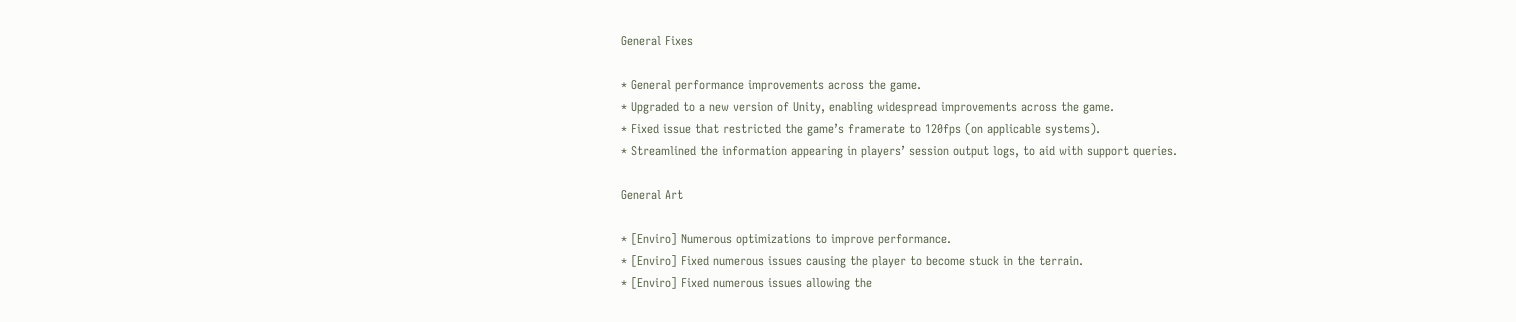General Fixes

* General performance improvements across the game.
* Upgraded to a new version of Unity, enabling widespread improvements across the game.
* Fixed issue that restricted the game’s framerate to 120fps (on applicable systems).
* Streamlined the information appearing in players’ session output logs, to aid with support queries.

General Art

* [Enviro] Numerous optimizations to improve performance.
* [Enviro] Fixed numerous issues causing the player to become stuck in the terrain.
* [Enviro] Fixed numerous issues allowing the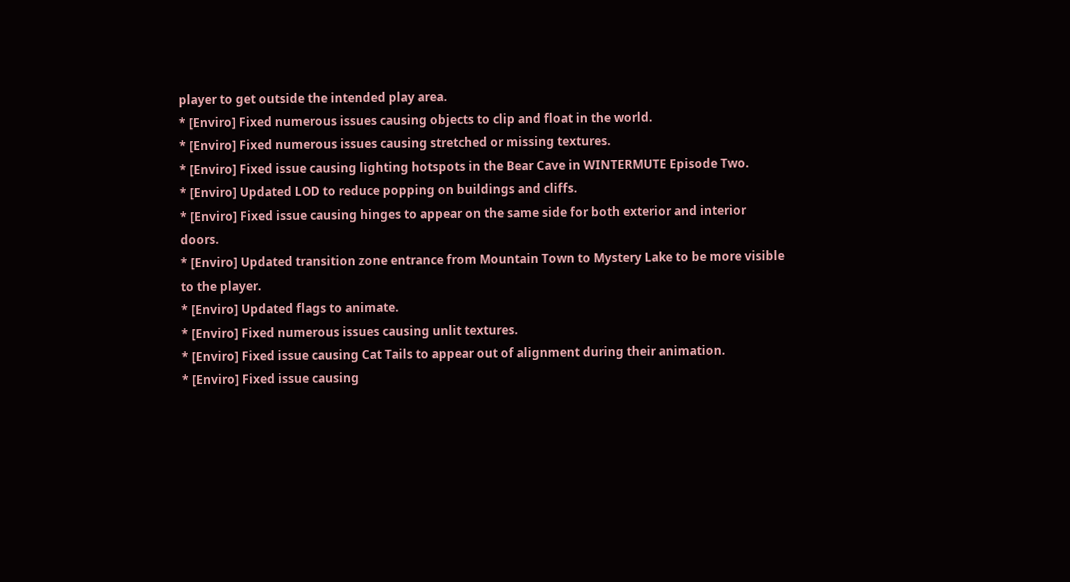player to get outside the intended play area.
* [Enviro] Fixed numerous issues causing objects to clip and float in the world.
* [Enviro] Fixed numerous issues causing stretched or missing textures.
* [Enviro] Fixed issue causing lighting hotspots in the Bear Cave in WINTERMUTE Episode Two.
* [Enviro] Updated LOD to reduce popping on buildings and cliffs.
* [Enviro] Fixed issue causing hinges to appear on the same side for both exterior and interior doors.
* [Enviro] Updated transition zone entrance from Mountain Town to Mystery Lake to be more visible to the player.
* [Enviro] Updated flags to animate.
* [Enviro] Fixed numerous issues causing unlit textures.
* [Enviro] Fixed issue causing Cat Tails to appear out of alignment during their animation.
* [Enviro] Fixed issue causing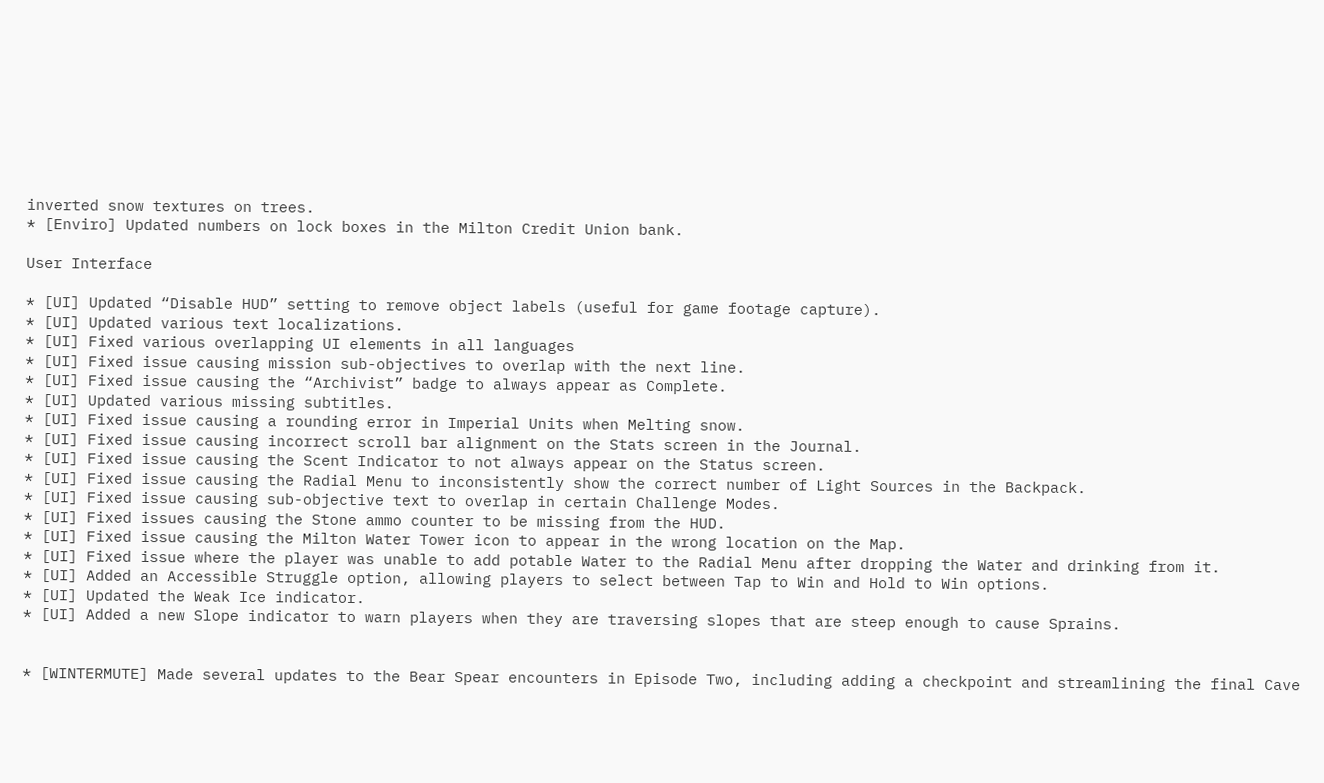inverted snow textures on trees.
* [Enviro] Updated numbers on lock boxes in the Milton Credit Union bank.

User Interface

* [UI] Updated “Disable HUD” setting to remove object labels (useful for game footage capture).
* [UI] Updated various text localizations.
* [UI] Fixed various overlapping UI elements in all languages
* [UI] Fixed issue causing mission sub-objectives to overlap with the next line.
* [UI] Fixed issue causing the “Archivist” badge to always appear as Complete.
* [UI] Updated various missing subtitles.
* [UI] Fixed issue causing a rounding error in Imperial Units when Melting snow.
* [UI] Fixed issue causing incorrect scroll bar alignment on the Stats screen in the Journal.
* [UI] Fixed issue causing the Scent Indicator to not always appear on the Status screen.
* [UI] Fixed issue causing the Radial Menu to inconsistently show the correct number of Light Sources in the Backpack.
* [UI] Fixed issue causing sub-objective text to overlap in certain Challenge Modes.
* [UI] Fixed issues causing the Stone ammo counter to be missing from the HUD.
* [UI] Fixed issue causing the Milton Water Tower icon to appear in the wrong location on the Map.
* [UI] Fixed issue where the player was unable to add potable Water to the Radial Menu after dropping the Water and drinking from it.
* [UI] Added an Accessible Struggle option, allowing players to select between Tap to Win and Hold to Win options.
* [UI] Updated the Weak Ice indicator.
* [UI] Added a new Slope indicator to warn players when they are traversing slopes that are steep enough to cause Sprains.


* [WINTERMUTE] Made several updates to the Bear Spear encounters in Episode Two, including adding a checkpoint and streamlining the final Cave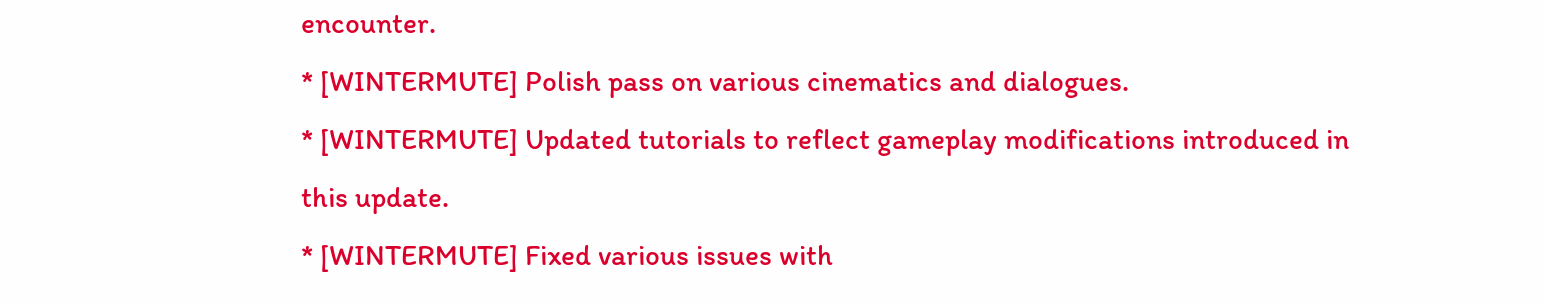encounter.
* [WINTERMUTE] Polish pass on various cinematics and dialogues.
* [WINTERMUTE] Updated tutorials to reflect gameplay modifications introduced in this update.
* [WINTERMUTE] Fixed various issues with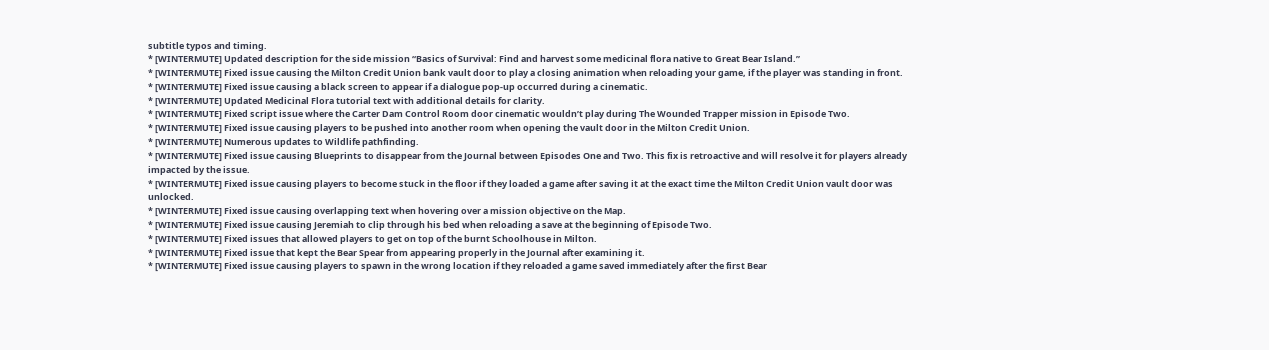subtitle typos and timing.
* [WINTERMUTE] Updated description for the side mission “Basics of Survival: Find and harvest some medicinal flora native to Great Bear Island.”
* [WINTERMUTE] Fixed issue causing the Milton Credit Union bank vault door to play a closing animation when reloading your game, if the player was standing in front.
* [WINTERMUTE] Fixed issue causing a black screen to appear if a dialogue pop-up occurred during a cinematic.
* [WINTERMUTE] Updated Medicinal Flora tutorial text with additional details for clarity.
* [WINTERMUTE] Fixed script issue where the Carter Dam Control Room door cinematic wouldn’t play during The Wounded Trapper mission in Episode Two.
* [WINTERMUTE] Fixed issue causing players to be pushed into another room when opening the vault door in the Milton Credit Union.
* [WINTERMUTE] Numerous updates to Wildlife pathfinding.
* [WINTERMUTE] Fixed issue causing Blueprints to disappear from the Journal between Episodes One and Two. This fix is retroactive and will resolve it for players already impacted by the issue.
* [WINTERMUTE] Fixed issue causing players to become stuck in the floor if they loaded a game after saving it at the exact time the Milton Credit Union vault door was unlocked.
* [WINTERMUTE] Fixed issue causing overlapping text when hovering over a mission objective on the Map.
* [WINTERMUTE] Fixed issue causing Jeremiah to clip through his bed when reloading a save at the beginning of Episode Two.
* [WINTERMUTE] Fixed issues that allowed players to get on top of the burnt Schoolhouse in Milton.
* [WINTERMUTE] Fixed issue that kept the Bear Spear from appearing properly in the Journal after examining it.
* [WINTERMUTE] Fixed issue causing players to spawn in the wrong location if they reloaded a game saved immediately after the first Bear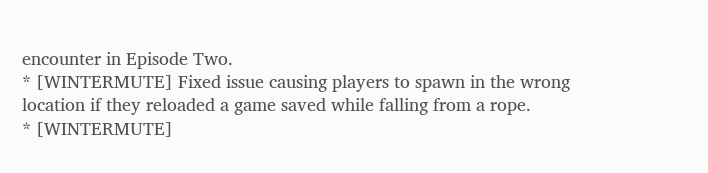encounter in Episode Two.
* [WINTERMUTE] Fixed issue causing players to spawn in the wrong location if they reloaded a game saved while falling from a rope.
* [WINTERMUTE]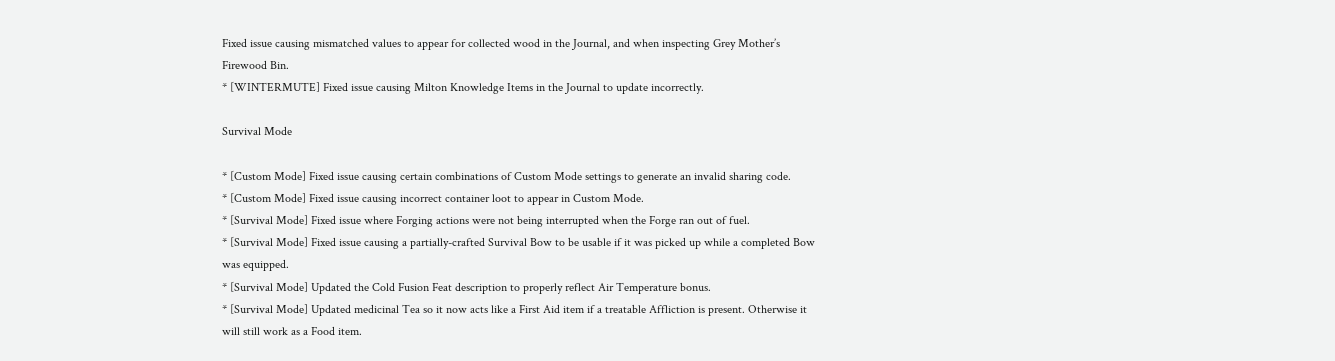Fixed issue causing mismatched values to appear for collected wood in the Journal, and when inspecting Grey Mother’s Firewood Bin.
* [WINTERMUTE] Fixed issue causing Milton Knowledge Items in the Journal to update incorrectly.

Survival Mode

* [Custom Mode] Fixed issue causing certain combinations of Custom Mode settings to generate an invalid sharing code.
* [Custom Mode] Fixed issue causing incorrect container loot to appear in Custom Mode.
* [Survival Mode] Fixed issue where Forging actions were not being interrupted when the Forge ran out of fuel.
* [Survival Mode] Fixed issue causing a partially-crafted Survival Bow to be usable if it was picked up while a completed Bow was equipped.
* [Survival Mode] Updated the Cold Fusion Feat description to properly reflect Air Temperature bonus.
* [Survival Mode] Updated medicinal Tea so it now acts like a First Aid item if a treatable Affliction is present. Otherwise it will still work as a Food item.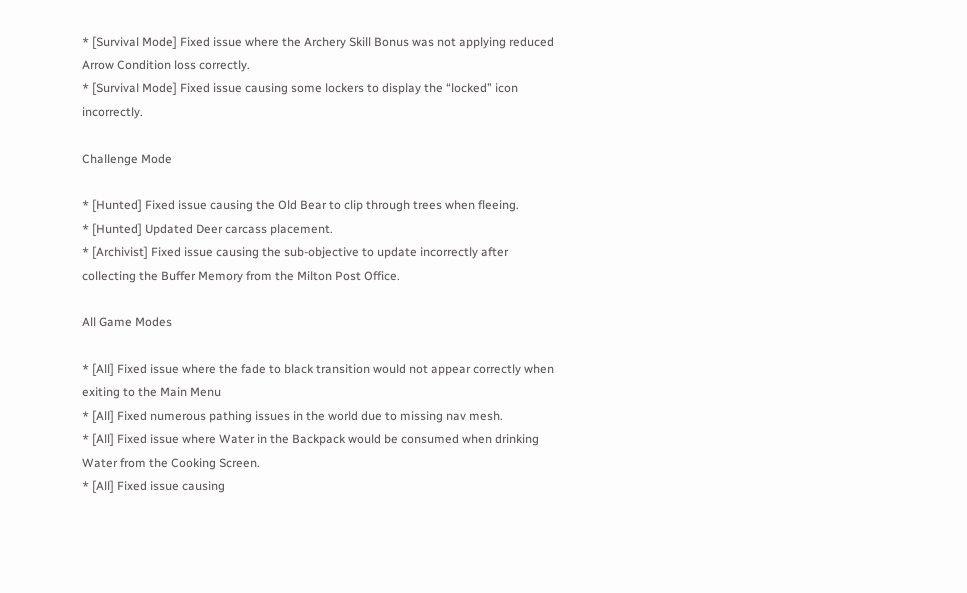* [Survival Mode] Fixed issue where the Archery Skill Bonus was not applying reduced Arrow Condition loss correctly.
* [Survival Mode] Fixed issue causing some lockers to display the “locked” icon incorrectly.

Challenge Mode

* [Hunted] Fixed issue causing the Old Bear to clip through trees when fleeing.
* [Hunted] Updated Deer carcass placement.
* [Archivist] Fixed issue causing the sub-objective to update incorrectly after collecting the Buffer Memory from the Milton Post Office.

All Game Modes

* [All] Fixed issue where the fade to black transition would not appear correctly when exiting to the Main Menu
* [All] Fixed numerous pathing issues in the world due to missing nav mesh.
* [All] Fixed issue where Water in the Backpack would be consumed when drinking Water from the Cooking Screen.
* [All] Fixed issue causing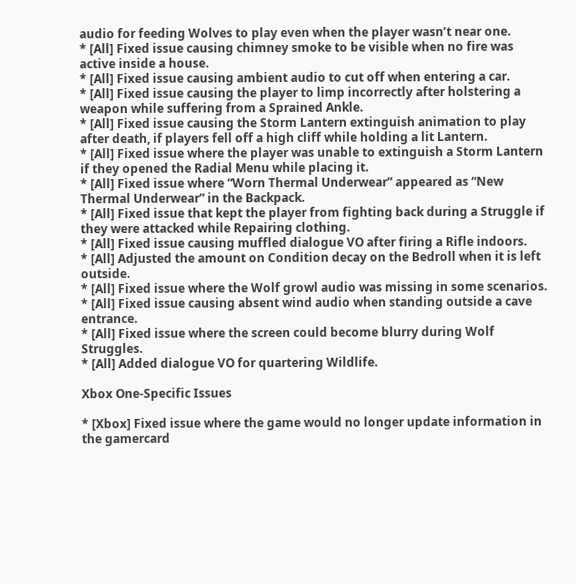audio for feeding Wolves to play even when the player wasn’t near one.
* [All] Fixed issue causing chimney smoke to be visible when no fire was active inside a house.
* [All] Fixed issue causing ambient audio to cut off when entering a car.
* [All] Fixed issue causing the player to limp incorrectly after holstering a weapon while suffering from a Sprained Ankle.
* [All] Fixed issue causing the Storm Lantern extinguish animation to play after death, if players fell off a high cliff while holding a lit Lantern.
* [All] Fixed issue where the player was unable to extinguish a Storm Lantern if they opened the Radial Menu while placing it.
* [All] Fixed issue where “Worn Thermal Underwear” appeared as “New Thermal Underwear” in the Backpack.
* [All] Fixed issue that kept the player from fighting back during a Struggle if they were attacked while Repairing clothing.
* [All] Fixed issue causing muffled dialogue VO after firing a Rifle indoors.
* [All] Adjusted the amount on Condition decay on the Bedroll when it is left outside.
* [All] Fixed issue where the Wolf growl audio was missing in some scenarios.
* [All] Fixed issue causing absent wind audio when standing outside a cave entrance.
* [All] Fixed issue where the screen could become blurry during Wolf Struggles.
* [All] Added dialogue VO for quartering Wildlife.

Xbox One-Specific Issues

* [Xbox] Fixed issue where the game would no longer update information in the gamercard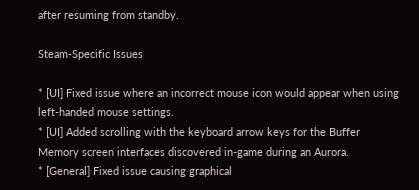after resuming from standby.

Steam-Specific Issues

* [UI] Fixed issue where an incorrect mouse icon would appear when using left-handed mouse settings.
* [UI] Added scrolling with the keyboard arrow keys for the Buffer Memory screen interfaces discovered in-game during an Aurora.
* [General] Fixed issue causing graphical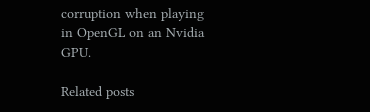corruption when playing in OpenGL on an Nvidia GPU.

Related posts